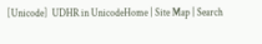[Unicode]  UDHR in UnicodeHome | Site Map | Search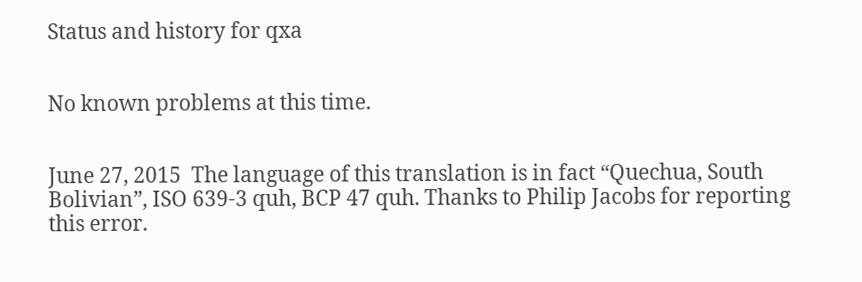Status and history for qxa


No known problems at this time.


June 27, 2015  The language of this translation is in fact “Quechua, South Bolivian”, ISO 639-3 quh, BCP 47 quh. Thanks to Philip Jacobs for reporting this error.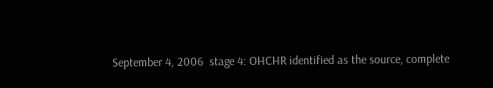September 4, 2006  stage 4: OHCHR identified as the source, complete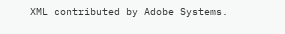XML contributed by Adobe Systems.